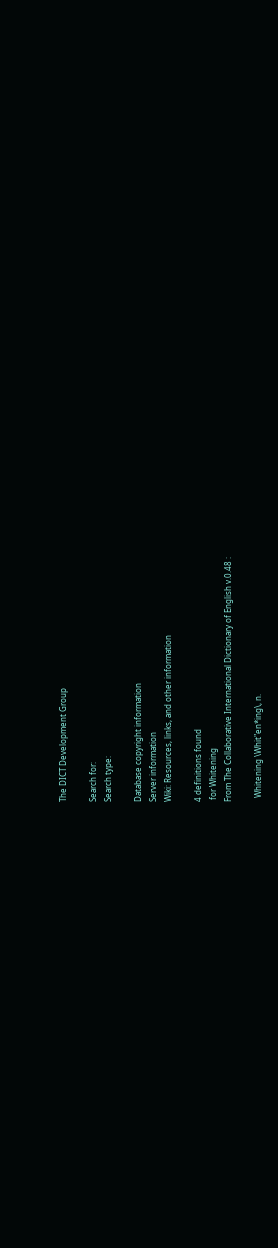The DICT Development Group

Search for:
Search type:

Database copyright information
Server information
Wiki: Resources, links, and other information

4 definitions found
 for Whitening
From The Collaborative International Dictionary of English v.0.48 :

  Whitening \Whit"en*ing\, n.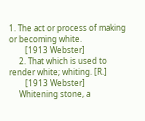1. The act or process of making or becoming white.
        [1913 Webster]
     2. That which is used to render white; whiting. [R.]
        [1913 Webster]
     Whitening stone, a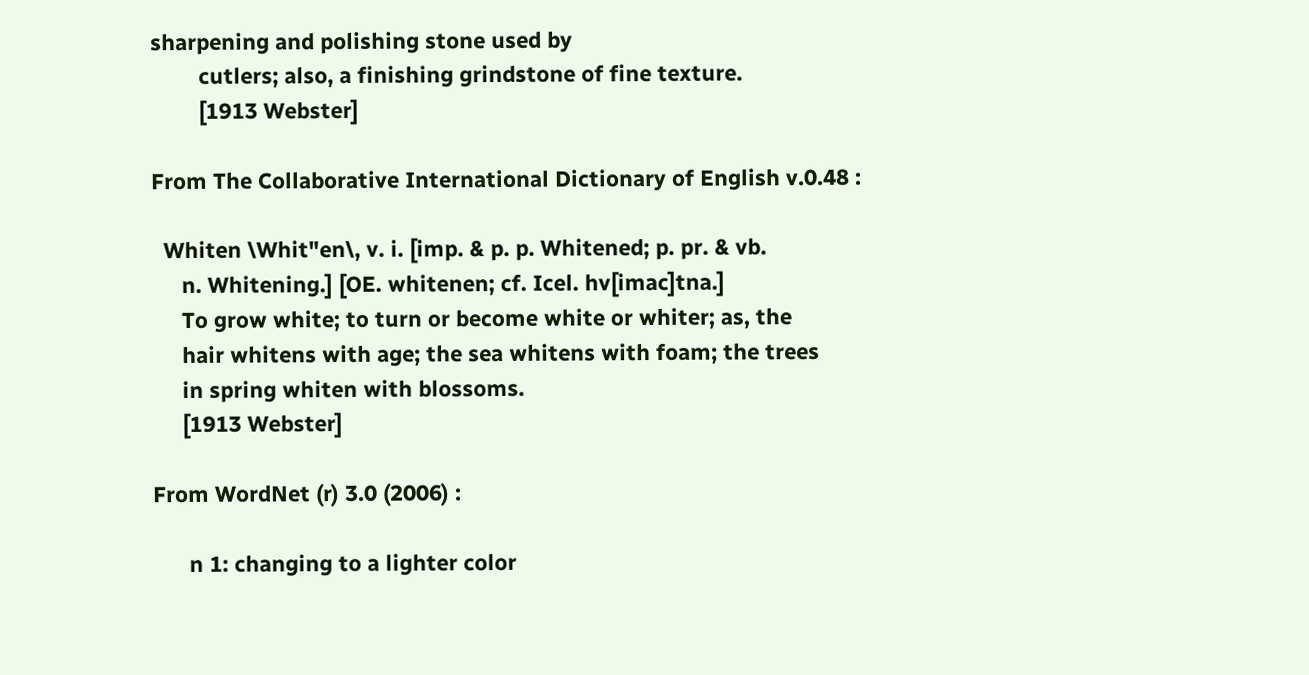sharpening and polishing stone used by
        cutlers; also, a finishing grindstone of fine texture.
        [1913 Webster]

From The Collaborative International Dictionary of English v.0.48 :

  Whiten \Whit"en\, v. i. [imp. & p. p. Whitened; p. pr. & vb.
     n. Whitening.] [OE. whitenen; cf. Icel. hv[imac]tna.]
     To grow white; to turn or become white or whiter; as, the
     hair whitens with age; the sea whitens with foam; the trees
     in spring whiten with blossoms.
     [1913 Webster]

From WordNet (r) 3.0 (2006) :

      n 1: changing to a lighter color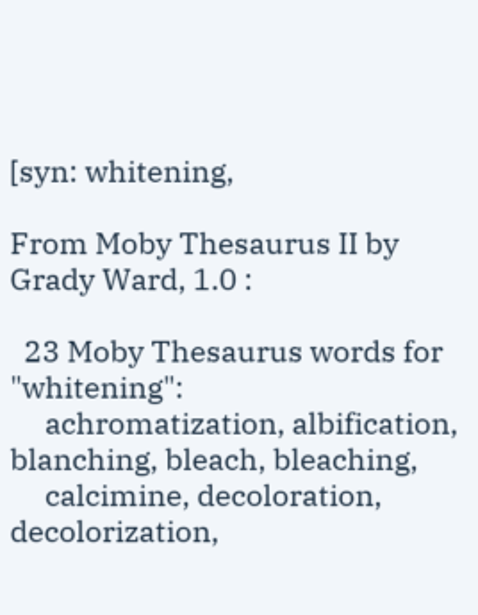[syn: whitening,

From Moby Thesaurus II by Grady Ward, 1.0 :

  23 Moby Thesaurus words for "whitening":
     achromatization, albification, blanching, bleach, bleaching,
     calcimine, decoloration, decolorization,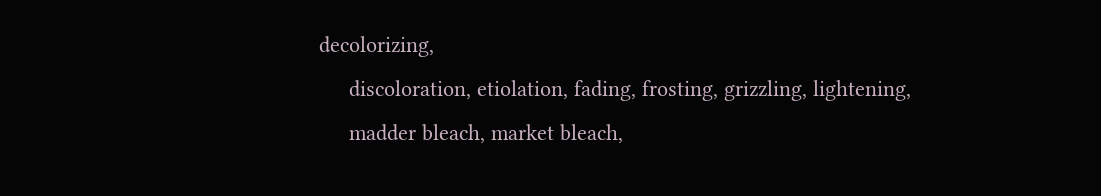decolorizing,
     discoloration, etiolation, fading, frosting, grizzling, lightening,
     madder bleach, market bleach,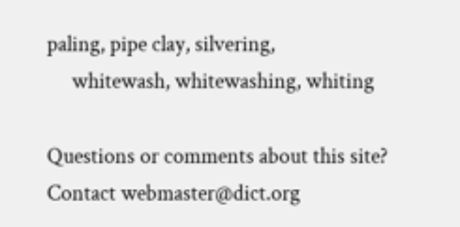paling, pipe clay, silvering,
     whitewash, whitewashing, whiting

Questions or comments about this site? Contact webmaster@dict.org